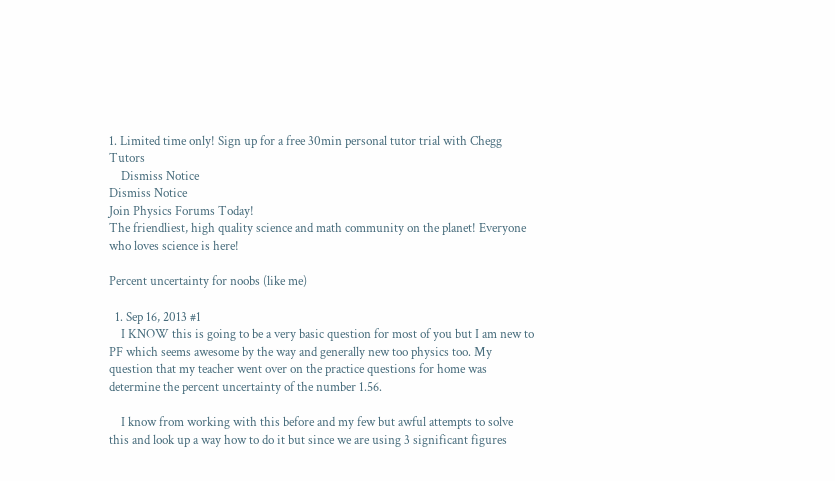1. Limited time only! Sign up for a free 30min personal tutor trial with Chegg Tutors
    Dismiss Notice
Dismiss Notice
Join Physics Forums Today!
The friendliest, high quality science and math community on the planet! Everyone who loves science is here!

Percent uncertainty for noobs (like me)

  1. Sep 16, 2013 #1
    I KNOW this is going to be a very basic question for most of you but I am new to PF which seems awesome by the way and generally new too physics too. My question that my teacher went over on the practice questions for home was determine the percent uncertainty of the number 1.56.

    I know from working with this before and my few but awful attempts to solve this and look up a way how to do it but since we are using 3 significant figures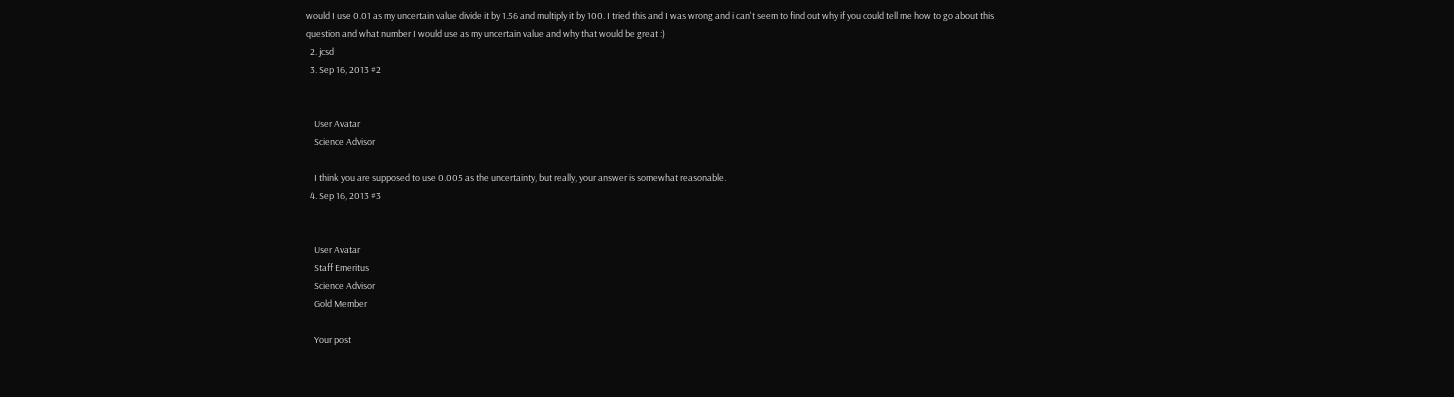would I use 0.01 as my uncertain value divide it by 1.56 and multiply it by 100. I tried this and I was wrong and i can't seem to find out why if you could tell me how to go about this question and what number I would use as my uncertain value and why that would be great :)
  2. jcsd
  3. Sep 16, 2013 #2


    User Avatar
    Science Advisor

    I think you are supposed to use 0.005 as the uncertainty, but really, your answer is somewhat reasonable.
  4. Sep 16, 2013 #3


    User Avatar
    Staff Emeritus
    Science Advisor
    Gold Member

    Your post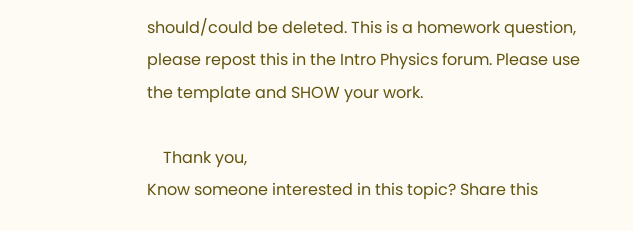should/could be deleted. This is a homework question, please repost this in the Intro Physics forum. Please use the template and SHOW your work.

    Thank you,
Know someone interested in this topic? Share this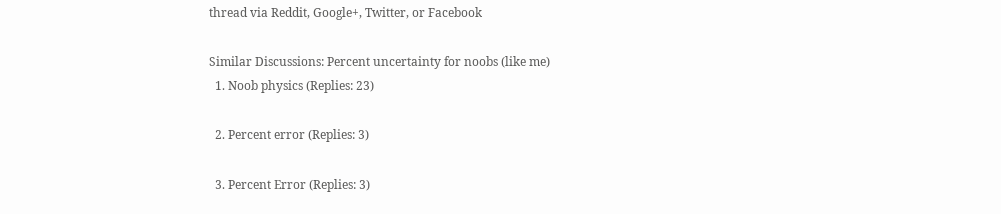thread via Reddit, Google+, Twitter, or Facebook

Similar Discussions: Percent uncertainty for noobs (like me)
  1. Noob physics (Replies: 23)

  2. Percent error (Replies: 3)

  3. Percent Error (Replies: 3)